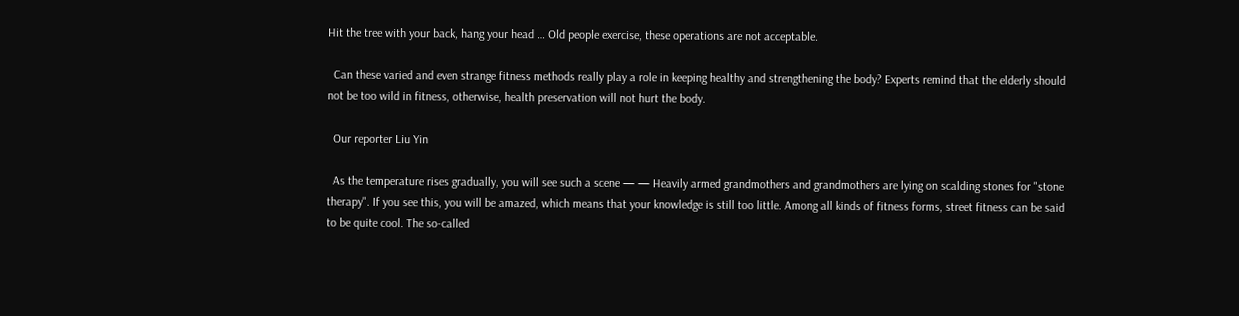Hit the tree with your back, hang your head … Old people exercise, these operations are not acceptable.

  Can these varied and even strange fitness methods really play a role in keeping healthy and strengthening the body? Experts remind that the elderly should not be too wild in fitness, otherwise, health preservation will not hurt the body.

  Our reporter Liu Yin

  As the temperature rises gradually, you will see such a scene — — Heavily armed grandmothers and grandmothers are lying on scalding stones for "stone therapy". If you see this, you will be amazed, which means that your knowledge is still too little. Among all kinds of fitness forms, street fitness can be said to be quite cool. The so-called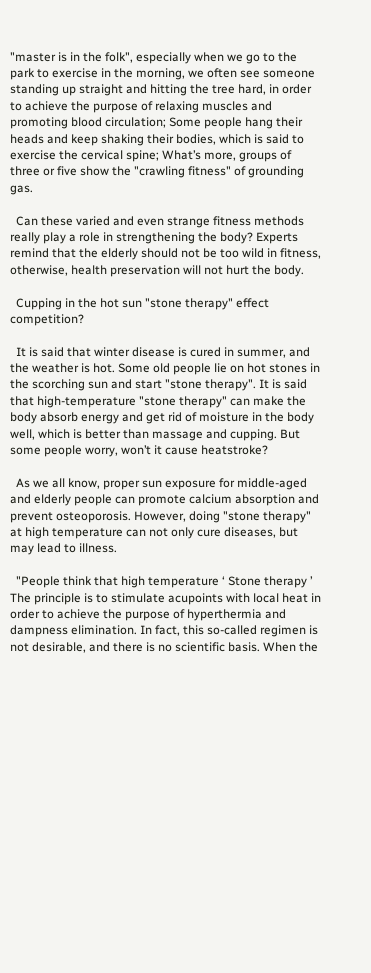"master is in the folk", especially when we go to the park to exercise in the morning, we often see someone standing up straight and hitting the tree hard, in order to achieve the purpose of relaxing muscles and promoting blood circulation; Some people hang their heads and keep shaking their bodies, which is said to exercise the cervical spine; What’s more, groups of three or five show the "crawling fitness" of grounding gas.

  Can these varied and even strange fitness methods really play a role in strengthening the body? Experts remind that the elderly should not be too wild in fitness, otherwise, health preservation will not hurt the body.

  Cupping in the hot sun "stone therapy" effect competition?

  It is said that winter disease is cured in summer, and the weather is hot. Some old people lie on hot stones in the scorching sun and start "stone therapy". It is said that high-temperature "stone therapy" can make the body absorb energy and get rid of moisture in the body well, which is better than massage and cupping. But some people worry, won’t it cause heatstroke?

  As we all know, proper sun exposure for middle-aged and elderly people can promote calcium absorption and prevent osteoporosis. However, doing "stone therapy" at high temperature can not only cure diseases, but may lead to illness.

  "People think that high temperature ‘ Stone therapy ’ The principle is to stimulate acupoints with local heat in order to achieve the purpose of hyperthermia and dampness elimination. In fact, this so-called regimen is not desirable, and there is no scientific basis. When the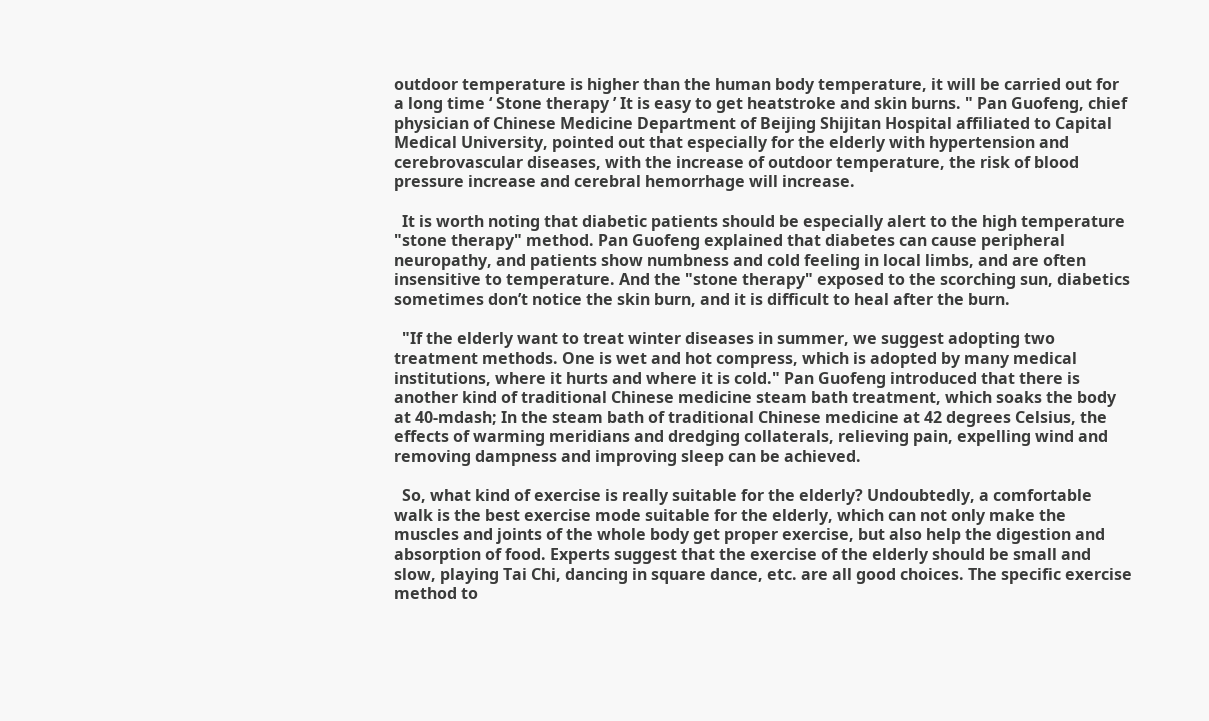outdoor temperature is higher than the human body temperature, it will be carried out for a long time ‘ Stone therapy ’ It is easy to get heatstroke and skin burns. " Pan Guofeng, chief physician of Chinese Medicine Department of Beijing Shijitan Hospital affiliated to Capital Medical University, pointed out that especially for the elderly with hypertension and cerebrovascular diseases, with the increase of outdoor temperature, the risk of blood pressure increase and cerebral hemorrhage will increase.

  It is worth noting that diabetic patients should be especially alert to the high temperature "stone therapy" method. Pan Guofeng explained that diabetes can cause peripheral neuropathy, and patients show numbness and cold feeling in local limbs, and are often insensitive to temperature. And the "stone therapy" exposed to the scorching sun, diabetics sometimes don’t notice the skin burn, and it is difficult to heal after the burn.

  "If the elderly want to treat winter diseases in summer, we suggest adopting two treatment methods. One is wet and hot compress, which is adopted by many medical institutions, where it hurts and where it is cold." Pan Guofeng introduced that there is another kind of traditional Chinese medicine steam bath treatment, which soaks the body at 40-mdash; In the steam bath of traditional Chinese medicine at 42 degrees Celsius, the effects of warming meridians and dredging collaterals, relieving pain, expelling wind and removing dampness and improving sleep can be achieved.

  So, what kind of exercise is really suitable for the elderly? Undoubtedly, a comfortable walk is the best exercise mode suitable for the elderly, which can not only make the muscles and joints of the whole body get proper exercise, but also help the digestion and absorption of food. Experts suggest that the exercise of the elderly should be small and slow, playing Tai Chi, dancing in square dance, etc. are all good choices. The specific exercise method to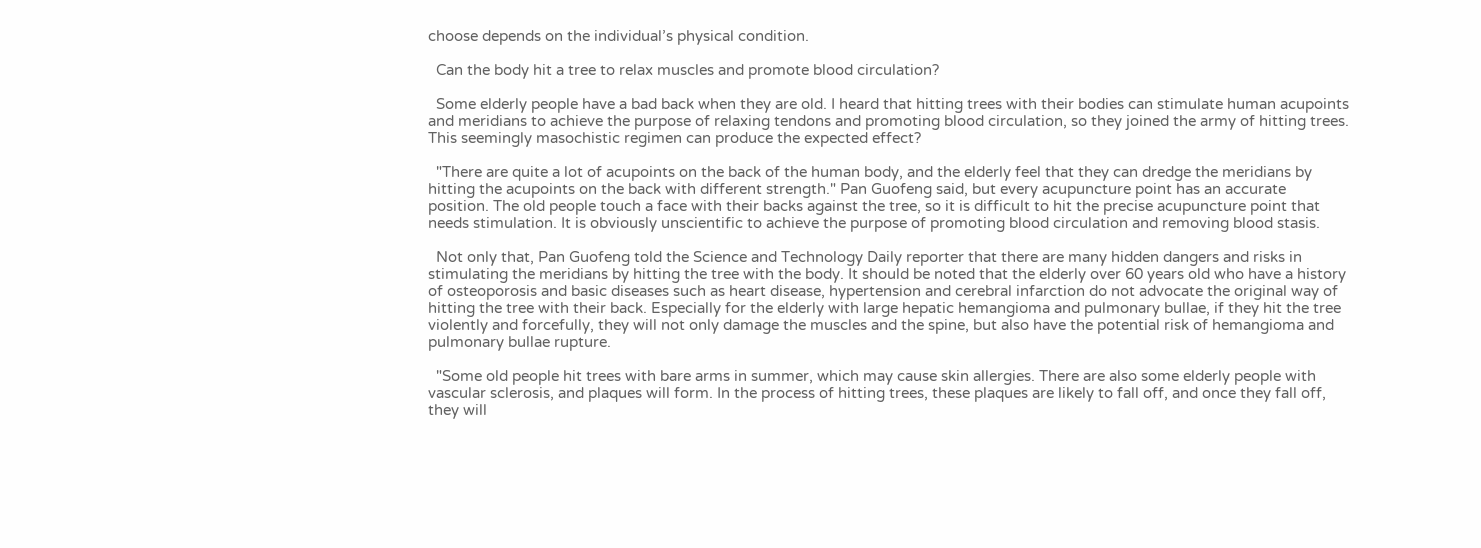choose depends on the individual’s physical condition.

  Can the body hit a tree to relax muscles and promote blood circulation?

  Some elderly people have a bad back when they are old. I heard that hitting trees with their bodies can stimulate human acupoints and meridians to achieve the purpose of relaxing tendons and promoting blood circulation, so they joined the army of hitting trees. This seemingly masochistic regimen can produce the expected effect?

  "There are quite a lot of acupoints on the back of the human body, and the elderly feel that they can dredge the meridians by hitting the acupoints on the back with different strength." Pan Guofeng said, but every acupuncture point has an accurate position. The old people touch a face with their backs against the tree, so it is difficult to hit the precise acupuncture point that needs stimulation. It is obviously unscientific to achieve the purpose of promoting blood circulation and removing blood stasis.

  Not only that, Pan Guofeng told the Science and Technology Daily reporter that there are many hidden dangers and risks in stimulating the meridians by hitting the tree with the body. It should be noted that the elderly over 60 years old who have a history of osteoporosis and basic diseases such as heart disease, hypertension and cerebral infarction do not advocate the original way of hitting the tree with their back. Especially for the elderly with large hepatic hemangioma and pulmonary bullae, if they hit the tree violently and forcefully, they will not only damage the muscles and the spine, but also have the potential risk of hemangioma and pulmonary bullae rupture.

  "Some old people hit trees with bare arms in summer, which may cause skin allergies. There are also some elderly people with vascular sclerosis, and plaques will form. In the process of hitting trees, these plaques are likely to fall off, and once they fall off, they will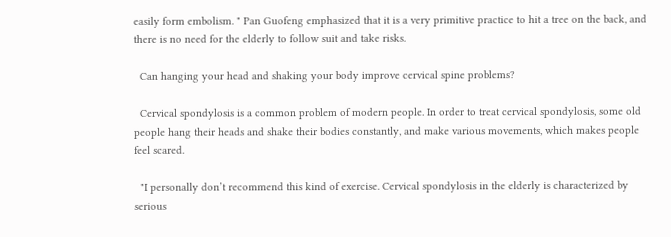easily form embolism. " Pan Guofeng emphasized that it is a very primitive practice to hit a tree on the back, and there is no need for the elderly to follow suit and take risks.

  Can hanging your head and shaking your body improve cervical spine problems?

  Cervical spondylosis is a common problem of modern people. In order to treat cervical spondylosis, some old people hang their heads and shake their bodies constantly, and make various movements, which makes people feel scared.

  "I personally don’t recommend this kind of exercise. Cervical spondylosis in the elderly is characterized by serious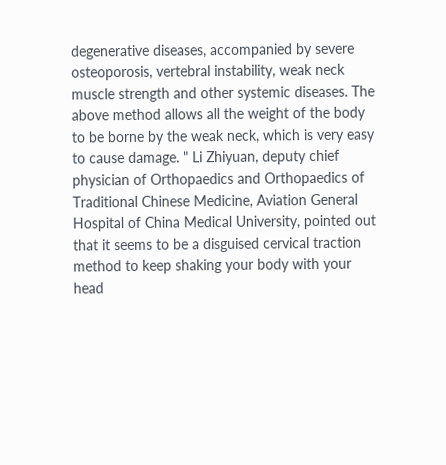degenerative diseases, accompanied by severe osteoporosis, vertebral instability, weak neck muscle strength and other systemic diseases. The above method allows all the weight of the body to be borne by the weak neck, which is very easy to cause damage. " Li Zhiyuan, deputy chief physician of Orthopaedics and Orthopaedics of Traditional Chinese Medicine, Aviation General Hospital of China Medical University, pointed out that it seems to be a disguised cervical traction method to keep shaking your body with your head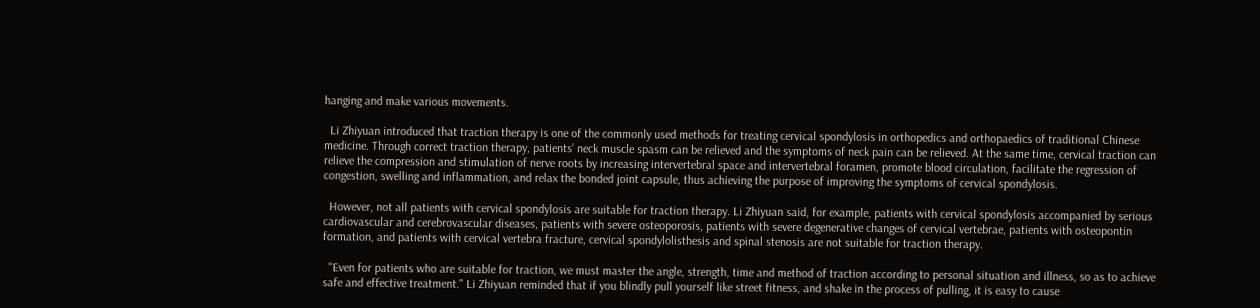hanging and make various movements.

  Li Zhiyuan introduced that traction therapy is one of the commonly used methods for treating cervical spondylosis in orthopedics and orthopaedics of traditional Chinese medicine. Through correct traction therapy, patients’ neck muscle spasm can be relieved and the symptoms of neck pain can be relieved. At the same time, cervical traction can relieve the compression and stimulation of nerve roots by increasing intervertebral space and intervertebral foramen, promote blood circulation, facilitate the regression of congestion, swelling and inflammation, and relax the bonded joint capsule, thus achieving the purpose of improving the symptoms of cervical spondylosis.

  However, not all patients with cervical spondylosis are suitable for traction therapy. Li Zhiyuan said, for example, patients with cervical spondylosis accompanied by serious cardiovascular and cerebrovascular diseases, patients with severe osteoporosis, patients with severe degenerative changes of cervical vertebrae, patients with osteopontin formation, and patients with cervical vertebra fracture, cervical spondylolisthesis and spinal stenosis are not suitable for traction therapy.

  "Even for patients who are suitable for traction, we must master the angle, strength, time and method of traction according to personal situation and illness, so as to achieve safe and effective treatment." Li Zhiyuan reminded that if you blindly pull yourself like street fitness, and shake in the process of pulling, it is easy to cause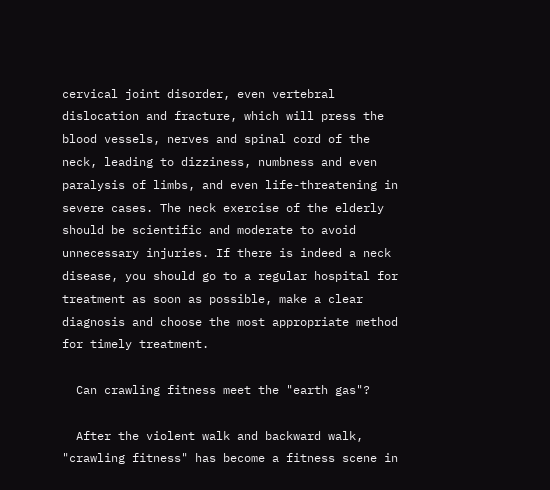cervical joint disorder, even vertebral dislocation and fracture, which will press the blood vessels, nerves and spinal cord of the neck, leading to dizziness, numbness and even paralysis of limbs, and even life-threatening in severe cases. The neck exercise of the elderly should be scientific and moderate to avoid unnecessary injuries. If there is indeed a neck disease, you should go to a regular hospital for treatment as soon as possible, make a clear diagnosis and choose the most appropriate method for timely treatment.

  Can crawling fitness meet the "earth gas"?

  After the violent walk and backward walk, "crawling fitness" has become a fitness scene in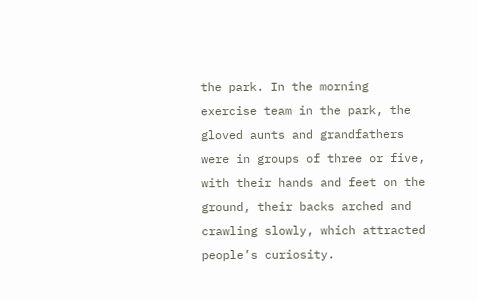the park. In the morning exercise team in the park, the gloved aunts and grandfathers were in groups of three or five, with their hands and feet on the ground, their backs arched and crawling slowly, which attracted people’s curiosity.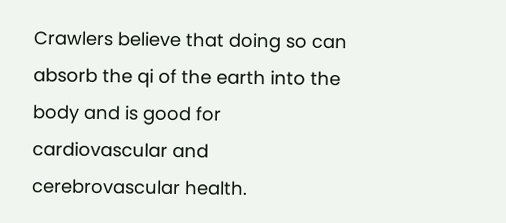Crawlers believe that doing so can absorb the qi of the earth into the body and is good for cardiovascular and cerebrovascular health.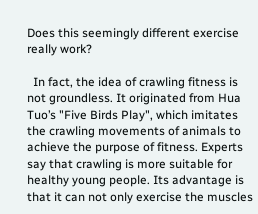Does this seemingly different exercise really work?

  In fact, the idea of crawling fitness is not groundless. It originated from Hua Tuo’s "Five Birds Play", which imitates the crawling movements of animals to achieve the purpose of fitness. Experts say that crawling is more suitable for healthy young people. Its advantage is that it can not only exercise the muscles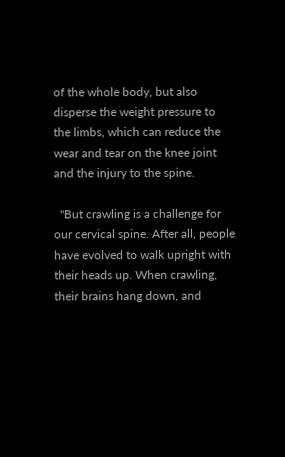of the whole body, but also disperse the weight pressure to the limbs, which can reduce the wear and tear on the knee joint and the injury to the spine.

  "But crawling is a challenge for our cervical spine. After all, people have evolved to walk upright with their heads up. When crawling, their brains hang down, and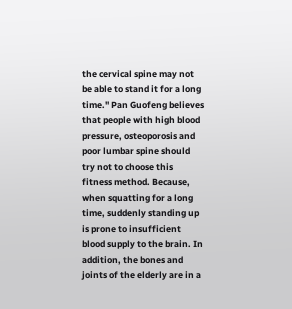the cervical spine may not be able to stand it for a long time." Pan Guofeng believes that people with high blood pressure, osteoporosis and poor lumbar spine should try not to choose this fitness method. Because, when squatting for a long time, suddenly standing up is prone to insufficient blood supply to the brain. In addition, the bones and joints of the elderly are in a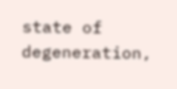state of degeneration,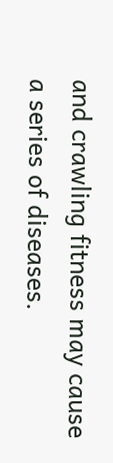and crawling fitness may cause a series of diseases.